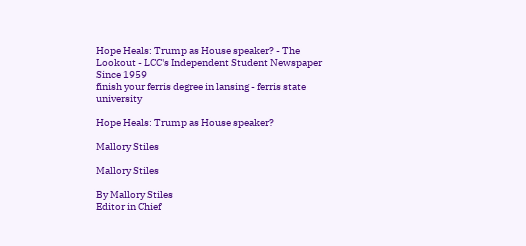Hope Heals: Trump as House speaker? - The Lookout - LCC's Independent Student Newspaper Since 1959
finish your ferris degree in lansing - ferris state university

Hope Heals: Trump as House speaker?

Mallory Stiles

Mallory Stiles

By Mallory Stiles
Editor in Chief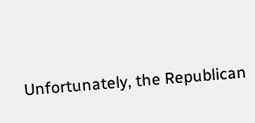Unfortunately, the Republican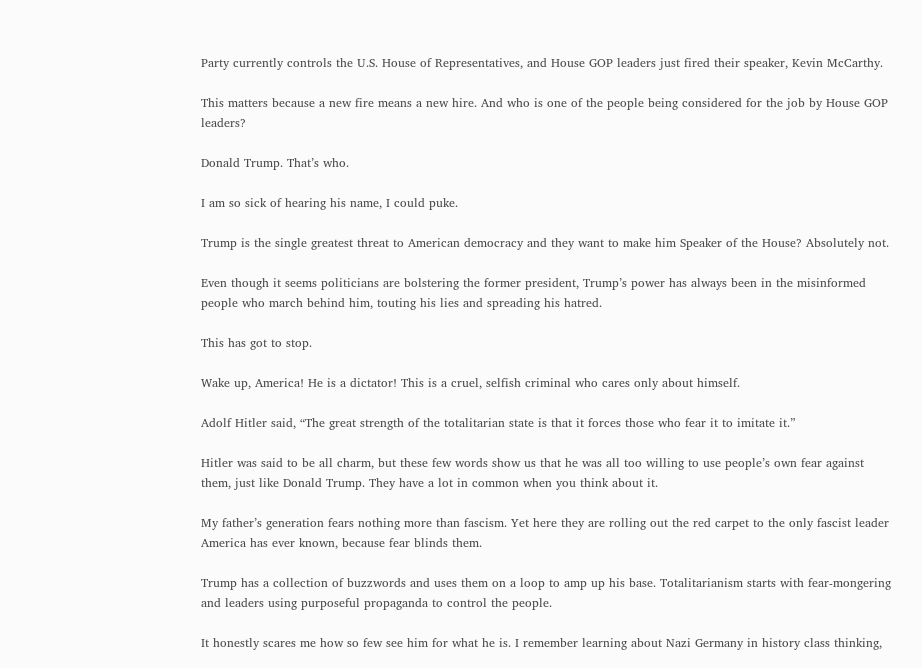Party currently controls the U.S. House of Representatives, and House GOP leaders just fired their speaker, Kevin McCarthy.

This matters because a new fire means a new hire. And who is one of the people being considered for the job by House GOP leaders?

Donald Trump. That’s who.

I am so sick of hearing his name, I could puke.

Trump is the single greatest threat to American democracy and they want to make him Speaker of the House? Absolutely not.

Even though it seems politicians are bolstering the former president, Trump’s power has always been in the misinformed people who march behind him, touting his lies and spreading his hatred.

This has got to stop.

Wake up, America! He is a dictator! This is a cruel, selfish criminal who cares only about himself.

Adolf Hitler said, “The great strength of the totalitarian state is that it forces those who fear it to imitate it.”

Hitler was said to be all charm, but these few words show us that he was all too willing to use people’s own fear against them, just like Donald Trump. They have a lot in common when you think about it.

My father’s generation fears nothing more than fascism. Yet here they are rolling out the red carpet to the only fascist leader America has ever known, because fear blinds them.

Trump has a collection of buzzwords and uses them on a loop to amp up his base. Totalitarianism starts with fear-mongering and leaders using purposeful propaganda to control the people.

It honestly scares me how so few see him for what he is. I remember learning about Nazi Germany in history class thinking,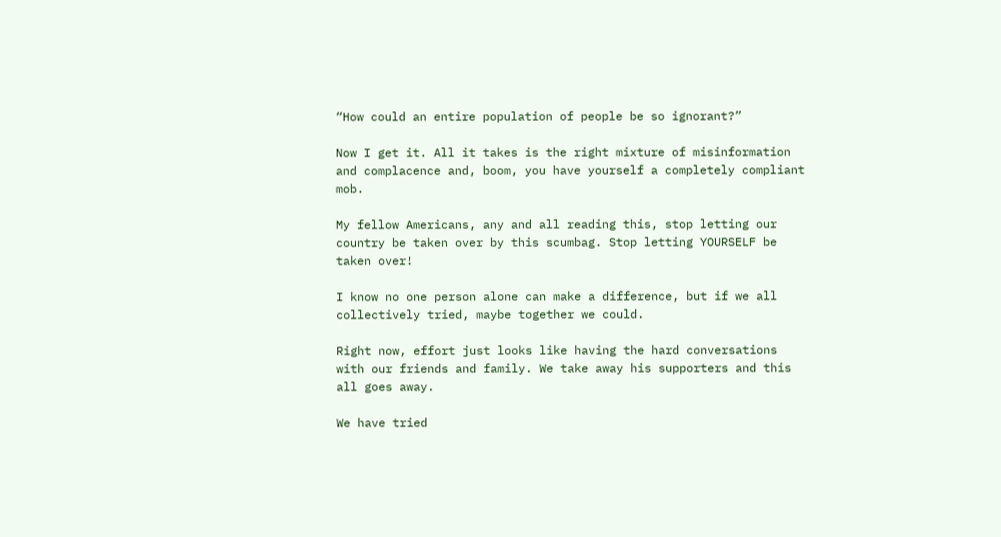“How could an entire population of people be so ignorant?”

Now I get it. All it takes is the right mixture of misinformation and complacence and, boom, you have yourself a completely compliant mob.

My fellow Americans, any and all reading this, stop letting our country be taken over by this scumbag. Stop letting YOURSELF be taken over!

I know no one person alone can make a difference, but if we all collectively tried, maybe together we could.

Right now, effort just looks like having the hard conversations with our friends and family. We take away his supporters and this all goes away.

We have tried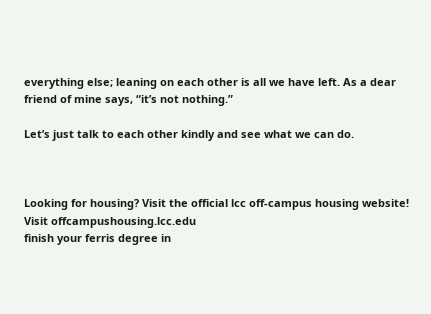everything else; leaning on each other is all we have left. As a dear friend of mine says, “it’s not nothing.”

Let’s just talk to each other kindly and see what we can do.



Looking for housing? Visit the official lcc off-campus housing website! Visit offcampushousing.lcc.edu
finish your ferris degree in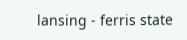lansing - ferris state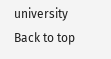university
Back to top